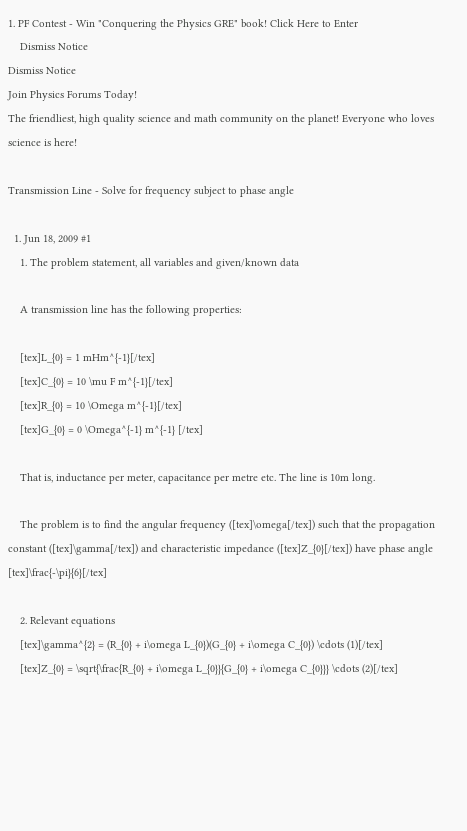1. PF Contest - Win "Conquering the Physics GRE" book! Click Here to Enter
    Dismiss Notice
Dismiss Notice
Join Physics Forums Today!
The friendliest, high quality science and math community on the planet! Everyone who loves science is here!

Transmission Line - Solve for frequency subject to phase angle

  1. Jun 18, 2009 #1
    1. The problem statement, all variables and given/known data

    A transmission line has the following properties:

    [tex]L_{0} = 1 mHm^{-1}[/tex]
    [tex]C_{0} = 10 \mu F m^{-1}[/tex]
    [tex]R_{0} = 10 \Omega m^{-1}[/tex]
    [tex]G_{0} = 0 \Omega^{-1} m^{-1} [/tex]

    That is, inductance per meter, capacitance per metre etc. The line is 10m long.

    The problem is to find the angular frequency ([tex]\omega[/tex]) such that the propagation constant ([tex]\gamma[/tex]) and characteristic impedance ([tex]Z_{0}[/tex]) have phase angle [tex]\frac{-\pi}{6}[/tex]

    2. Relevant equations
    [tex]\gamma^{2} = (R_{0} + i\omega L_{0})(G_{0} + i\omega C_{0}) \cdots (1)[/tex]
    [tex]Z_{0} = \sqrt{\frac{R_{0} + i\omega L_{0}}{G_{0} + i\omega C_{0}}} \cdots (2)[/tex]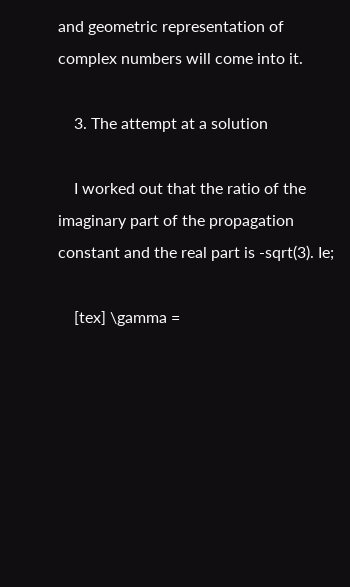and geometric representation of complex numbers will come into it.

    3. The attempt at a solution

    I worked out that the ratio of the imaginary part of the propagation constant and the real part is -sqrt(3). Ie;

    [tex] \gamma =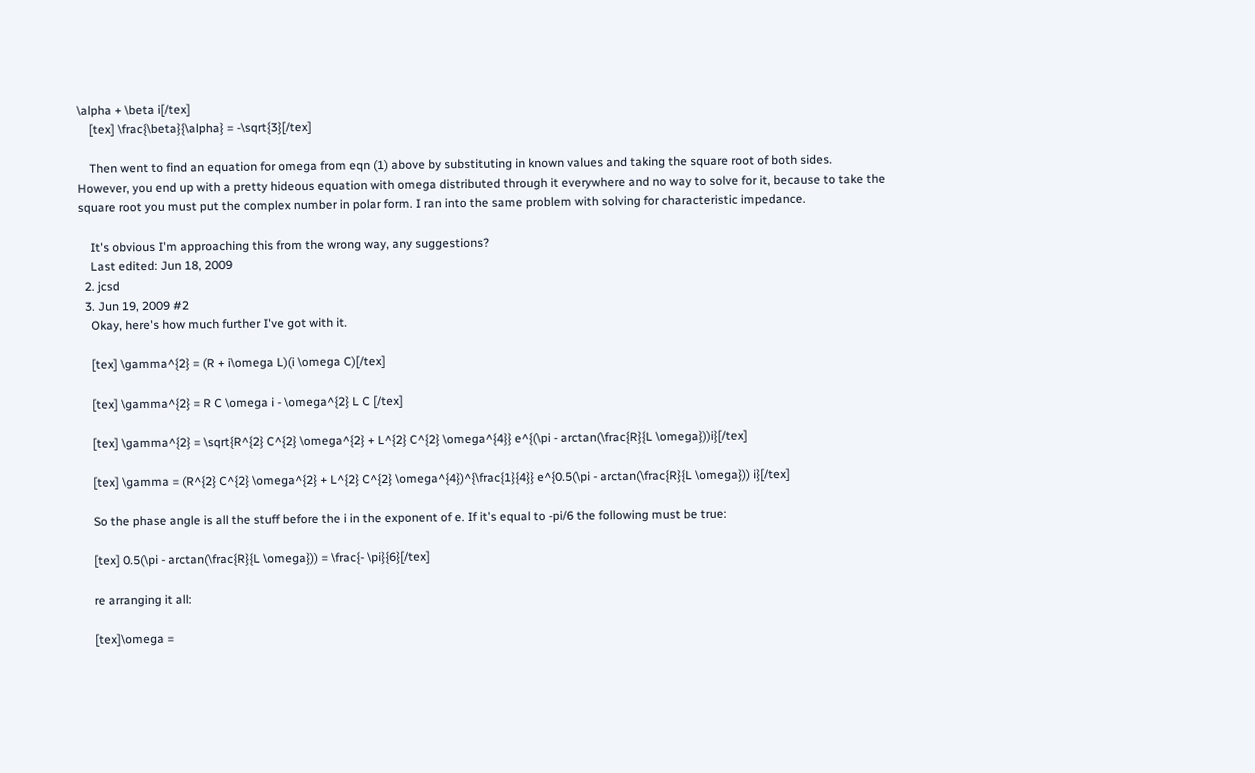\alpha + \beta i[/tex]
    [tex] \frac{\beta}{\alpha} = -\sqrt{3}[/tex]

    Then went to find an equation for omega from eqn (1) above by substituting in known values and taking the square root of both sides. However, you end up with a pretty hideous equation with omega distributed through it everywhere and no way to solve for it, because to take the square root you must put the complex number in polar form. I ran into the same problem with solving for characteristic impedance.

    It's obvious I'm approaching this from the wrong way, any suggestions?
    Last edited: Jun 18, 2009
  2. jcsd
  3. Jun 19, 2009 #2
    Okay, here's how much further I've got with it.

    [tex] \gamma^{2} = (R + i\omega L)(i \omega C)[/tex]

    [tex] \gamma^{2} = R C \omega i - \omega^{2} L C [/tex]

    [tex] \gamma^{2} = \sqrt{R^{2} C^{2} \omega^{2} + L^{2} C^{2} \omega^{4}} e^{(\pi - arctan(\frac{R}{L \omega}))i}[/tex]

    [tex] \gamma = (R^{2} C^{2} \omega^{2} + L^{2} C^{2} \omega^{4})^{\frac{1}{4}} e^{0.5(\pi - arctan(\frac{R}{L \omega})) i}[/tex]

    So the phase angle is all the stuff before the i in the exponent of e. If it's equal to -pi/6 the following must be true:

    [tex] 0.5(\pi - arctan(\frac{R}{L \omega})) = \frac{- \pi}{6}[/tex]

    re arranging it all:

    [tex]\omega =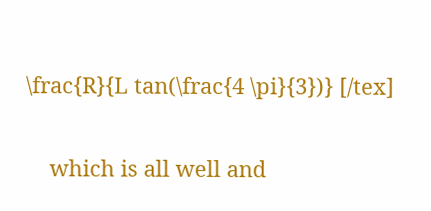\frac{R}{L tan(\frac{4 \pi}{3})} [/tex]

    which is all well and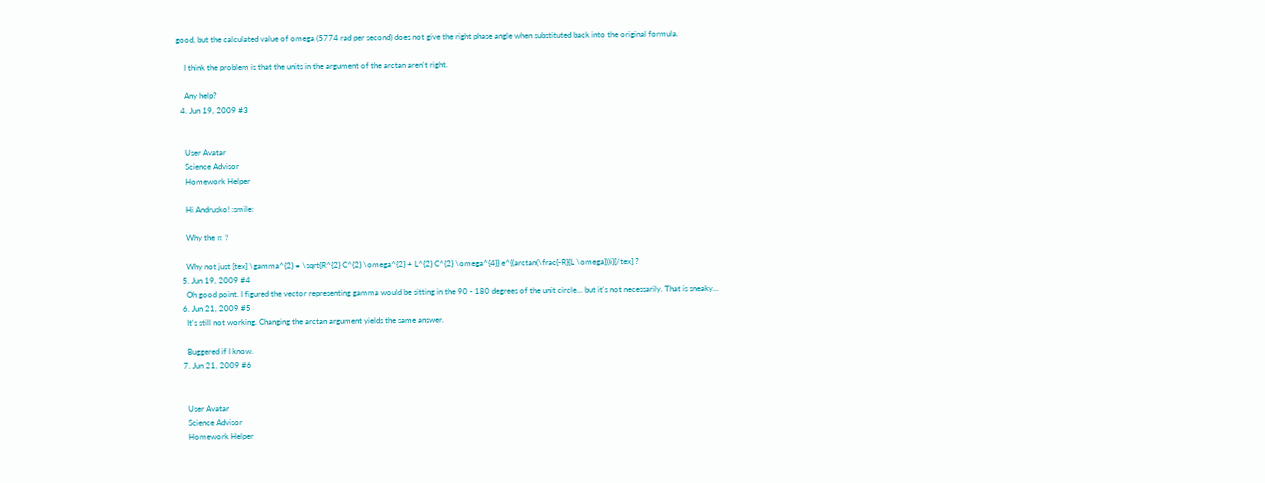good, but the calculated value of omega (5774 rad per second) does not give the right phase angle when substituted back into the original formula.

    I think the problem is that the units in the argument of the arctan aren't right.

    Any help?
  4. Jun 19, 2009 #3


    User Avatar
    Science Advisor
    Homework Helper

    Hi Andrusko! :smile:

    Why the π ?

    Why not just [tex] \gamma^{2} = \sqrt{R^{2} C^{2} \omega^{2} + L^{2} C^{2} \omega^{4}} e^{(arctan(\frac{-R}{L \omega}))i}[/tex] ?
  5. Jun 19, 2009 #4
    Oh good point. I figured the vector representing gamma would be sitting in the 90 - 180 degrees of the unit circle... but it's not necessarily. That is sneaky...
  6. Jun 21, 2009 #5
    It's still not working. Changing the arctan argument yields the same answer.

    Buggered if I know.
  7. Jun 21, 2009 #6


    User Avatar
    Science Advisor
    Homework Helper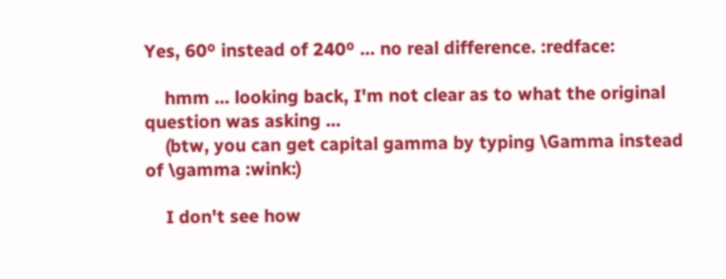Yes, 60º instead of 240º … no real difference. :redface:

    hmm … looking back, I'm not clear as to what the original question was asking …
    (btw, you can get capital gamma by typing \Gamma instead of \gamma :wink:)

    I don't see how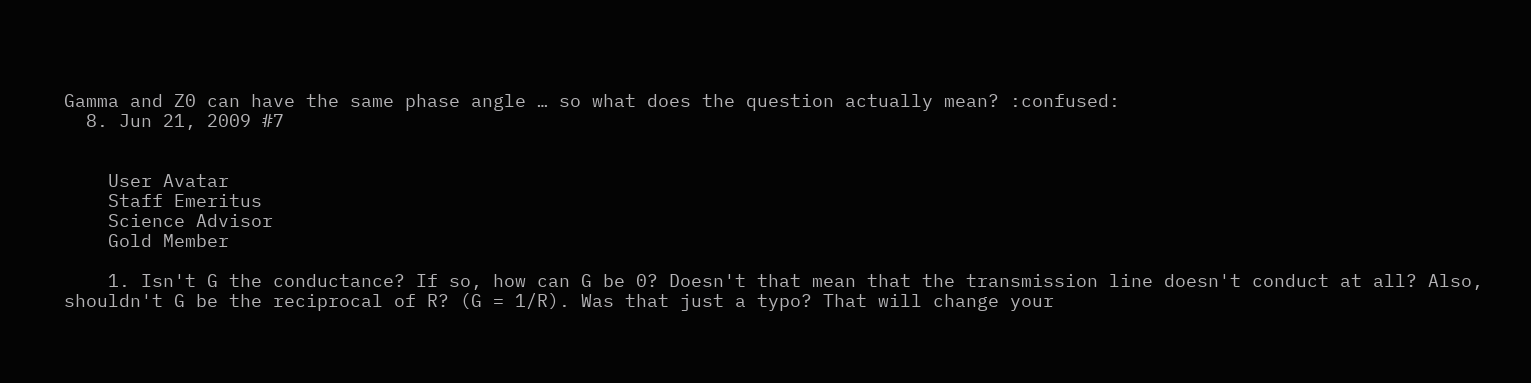Gamma and Z0 can have the same phase angle … so what does the question actually mean? :confused:
  8. Jun 21, 2009 #7


    User Avatar
    Staff Emeritus
    Science Advisor
    Gold Member

    1. Isn't G the conductance? If so, how can G be 0? Doesn't that mean that the transmission line doesn't conduct at all? Also, shouldn't G be the reciprocal of R? (G = 1/R). Was that just a typo? That will change your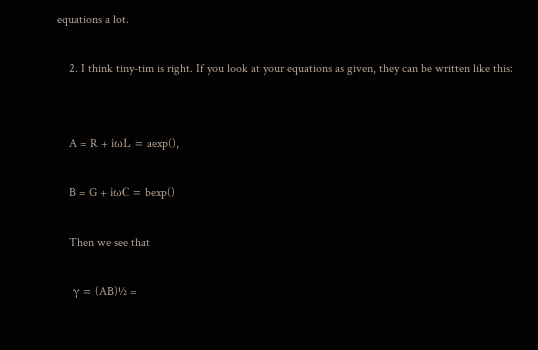equations a lot.

    2. I think tiny-tim is right. If you look at your equations as given, they can be written like this:


    A = R + iωL = aexp(),

    B = G + iωC = bexp()

    Then we see that

    γ = (AB)½ =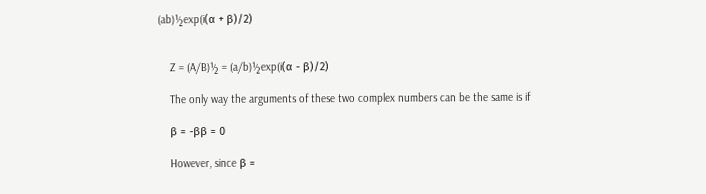(ab)½exp(i(α + β)/2)


    Z = (A/B)½ = (a/b)½exp(i(α - β)/2)

    The only way the arguments of these two complex numbers can be the same is if

    β = -ββ = 0

    However, since β =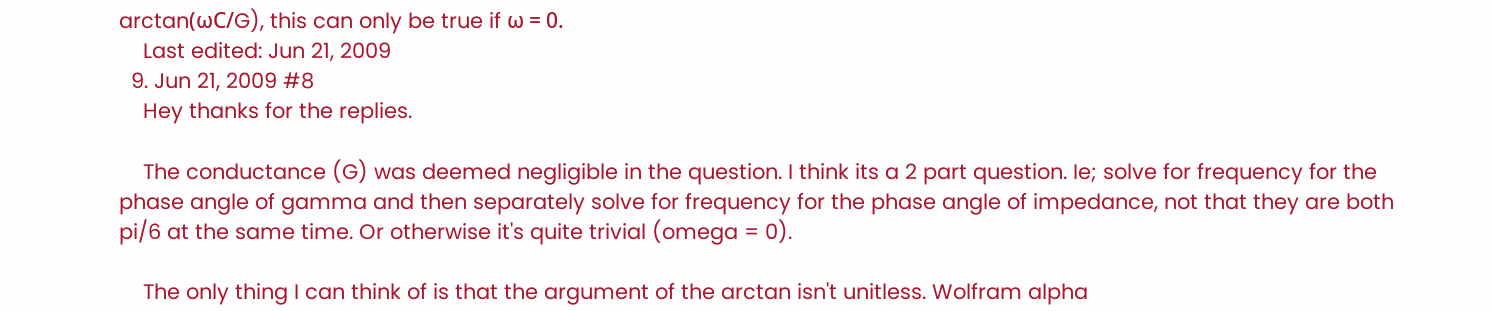arctan(ωC/G), this can only be true if ω = 0.
    Last edited: Jun 21, 2009
  9. Jun 21, 2009 #8
    Hey thanks for the replies.

    The conductance (G) was deemed negligible in the question. I think its a 2 part question. Ie; solve for frequency for the phase angle of gamma and then separately solve for frequency for the phase angle of impedance, not that they are both pi/6 at the same time. Or otherwise it's quite trivial (omega = 0).

    The only thing I can think of is that the argument of the arctan isn't unitless. Wolfram alpha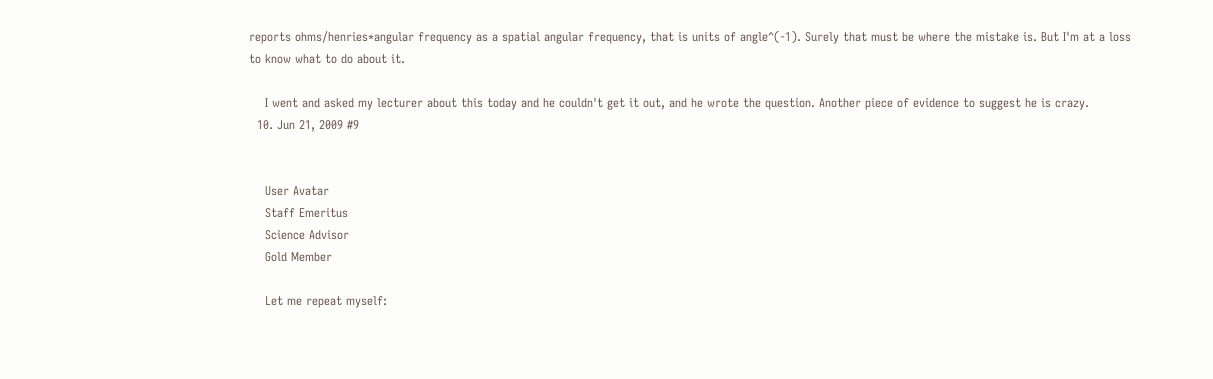reports ohms/henries*angular frequency as a spatial angular frequency, that is units of angle^(-1). Surely that must be where the mistake is. But I'm at a loss to know what to do about it.

    I went and asked my lecturer about this today and he couldn't get it out, and he wrote the question. Another piece of evidence to suggest he is crazy.
  10. Jun 21, 2009 #9


    User Avatar
    Staff Emeritus
    Science Advisor
    Gold Member

    Let me repeat myself: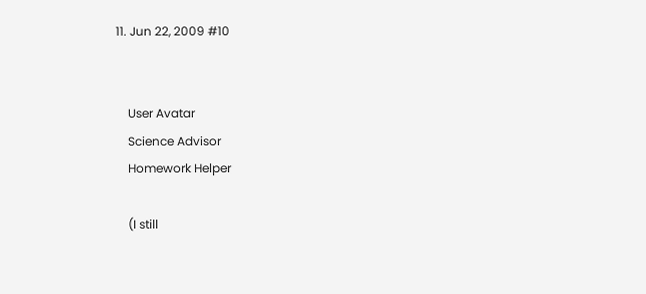11. Jun 22, 2009 #10


    User Avatar
    Science Advisor
    Homework Helper

    (I still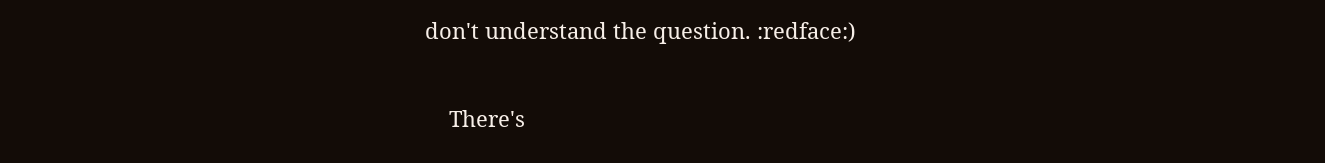don't understand the question. :redface:)

    There's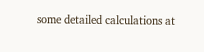some detailed calculations at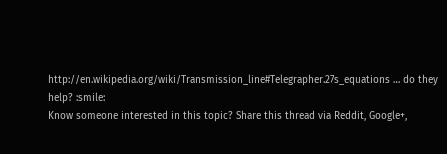http://en.wikipedia.org/wiki/Transmission_line#Telegrapher.27s_equations … do they help? :smile:
Know someone interested in this topic? Share this thread via Reddit, Google+,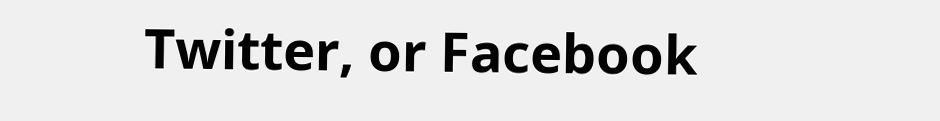Twitter, or Facebook